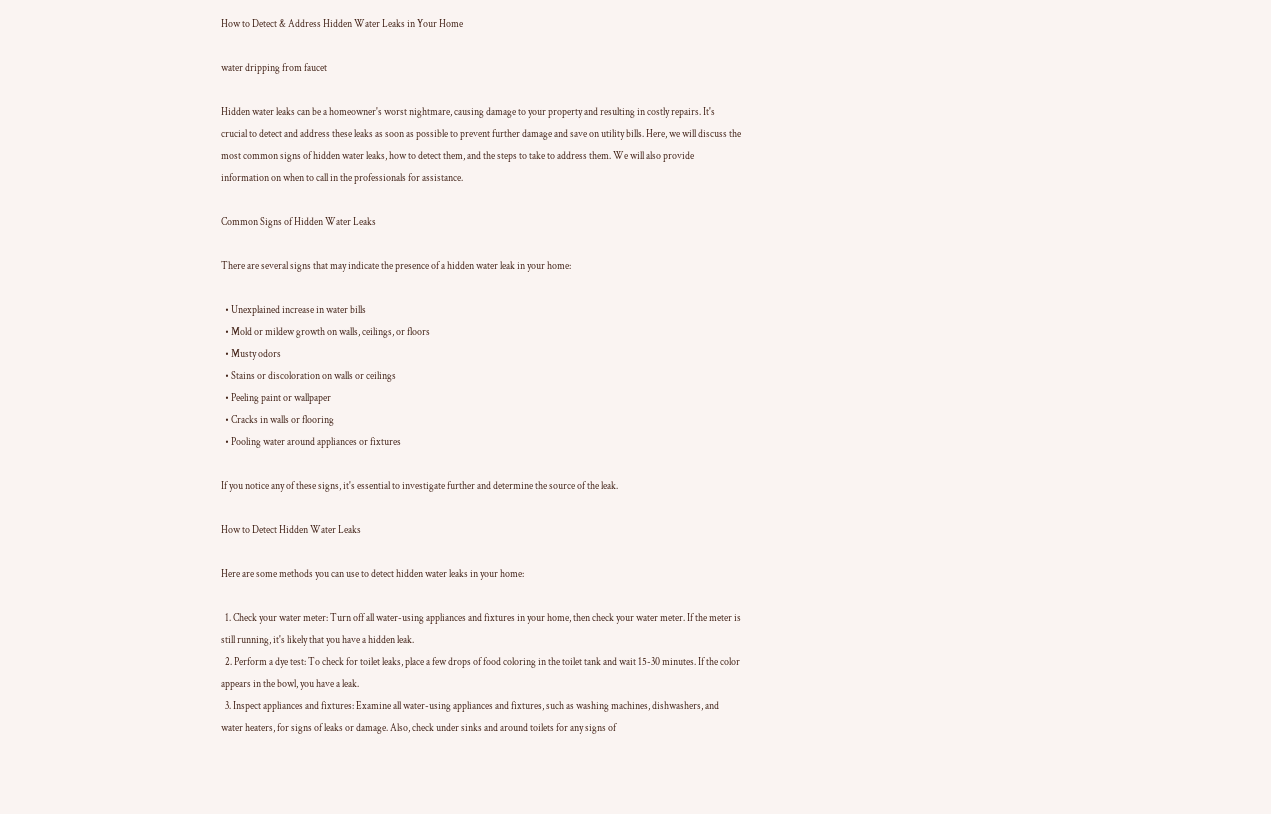How to Detect & Address Hidden Water Leaks in Your Home

water dripping from faucet

Hidden water leaks can be a homeowner's worst nightmare, causing damage to your property and resulting in costly repairs. It's crucial to detect and address these leaks as soon as possible to prevent further damage and save on utility bills. Here, we will discuss the most common signs of hidden water leaks, how to detect them, and the steps to take to address them. We will also provide information on when to call in the professionals for assistance.

Common Signs of Hidden Water Leaks

There are several signs that may indicate the presence of a hidden water leak in your home:

  • Unexplained increase in water bills
  • Mold or mildew growth on walls, ceilings, or floors
  • Musty odors
  • Stains or discoloration on walls or ceilings
  • Peeling paint or wallpaper
  • Cracks in walls or flooring
  • Pooling water around appliances or fixtures

If you notice any of these signs, it's essential to investigate further and determine the source of the leak.

How to Detect Hidden Water Leaks

Here are some methods you can use to detect hidden water leaks in your home:

  1. Check your water meter: Turn off all water-using appliances and fixtures in your home, then check your water meter. If the meter is still running, it's likely that you have a hidden leak.
  2. Perform a dye test: To check for toilet leaks, place a few drops of food coloring in the toilet tank and wait 15-30 minutes. If the color appears in the bowl, you have a leak.
  3. Inspect appliances and fixtures: Examine all water-using appliances and fixtures, such as washing machines, dishwashers, and water heaters, for signs of leaks or damage. Also, check under sinks and around toilets for any signs of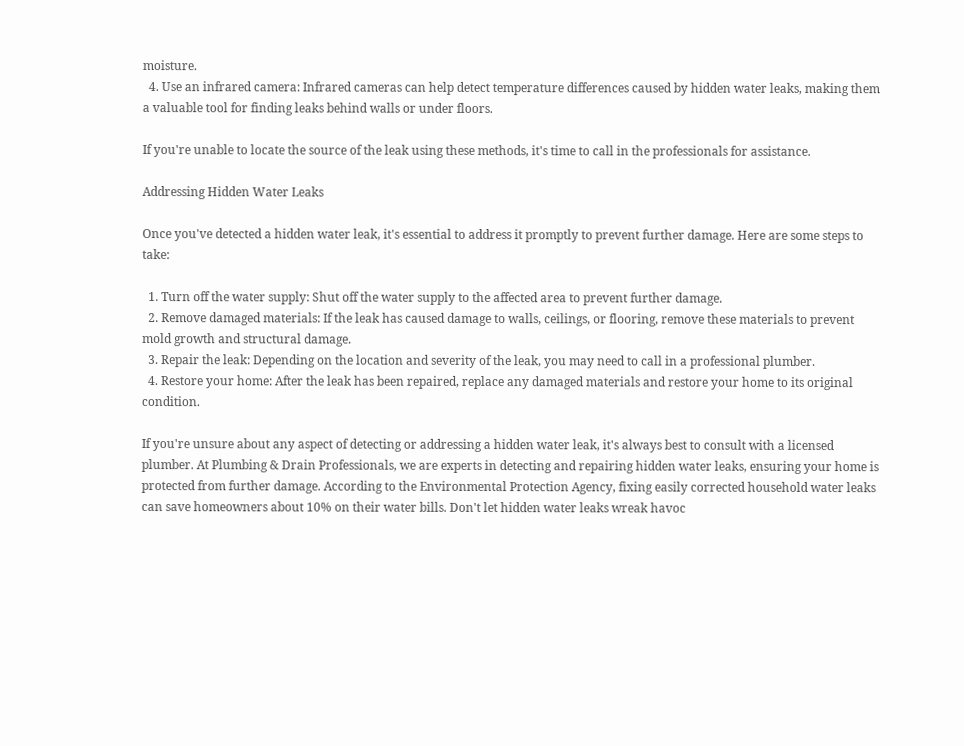moisture.
  4. Use an infrared camera: Infrared cameras can help detect temperature differences caused by hidden water leaks, making them a valuable tool for finding leaks behind walls or under floors.

If you're unable to locate the source of the leak using these methods, it's time to call in the professionals for assistance.

Addressing Hidden Water Leaks

Once you've detected a hidden water leak, it's essential to address it promptly to prevent further damage. Here are some steps to take:

  1. Turn off the water supply: Shut off the water supply to the affected area to prevent further damage.
  2. Remove damaged materials: If the leak has caused damage to walls, ceilings, or flooring, remove these materials to prevent mold growth and structural damage.
  3. Repair the leak: Depending on the location and severity of the leak, you may need to call in a professional plumber.
  4. Restore your home: After the leak has been repaired, replace any damaged materials and restore your home to its original condition.

If you're unsure about any aspect of detecting or addressing a hidden water leak, it's always best to consult with a licensed plumber. At Plumbing & Drain Professionals, we are experts in detecting and repairing hidden water leaks, ensuring your home is protected from further damage. According to the Environmental Protection Agency, fixing easily corrected household water leaks can save homeowners about 10% on their water bills. Don't let hidden water leaks wreak havoc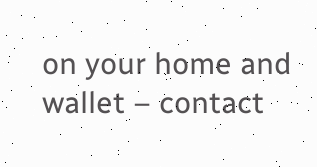on your home and wallet – contact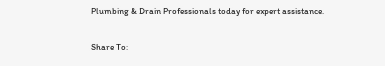Plumbing & Drain Professionals today for expert assistance.

Share To: